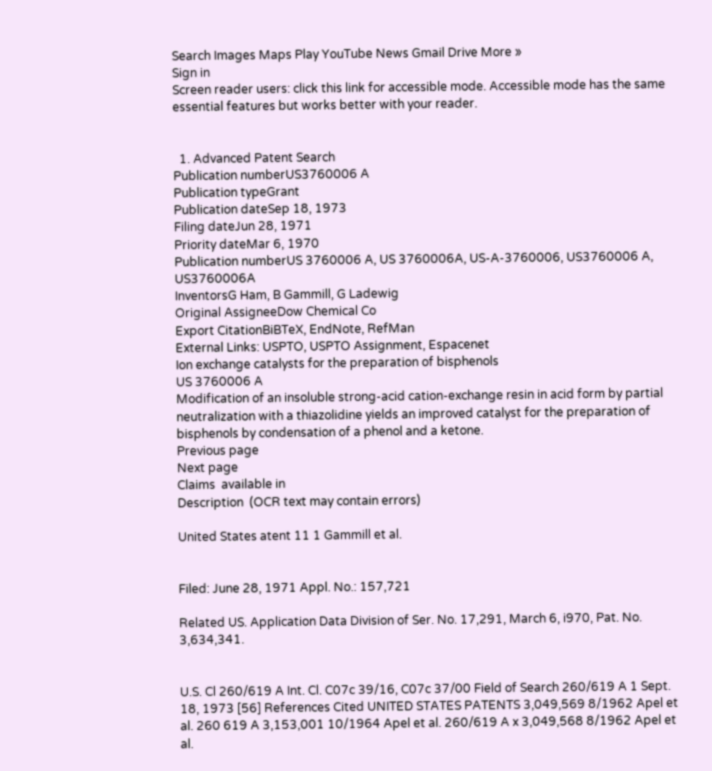Search Images Maps Play YouTube News Gmail Drive More »
Sign in
Screen reader users: click this link for accessible mode. Accessible mode has the same essential features but works better with your reader.


  1. Advanced Patent Search
Publication numberUS3760006 A
Publication typeGrant
Publication dateSep 18, 1973
Filing dateJun 28, 1971
Priority dateMar 6, 1970
Publication numberUS 3760006 A, US 3760006A, US-A-3760006, US3760006 A, US3760006A
InventorsG Ham, B Gammill, G Ladewig
Original AssigneeDow Chemical Co
Export CitationBiBTeX, EndNote, RefMan
External Links: USPTO, USPTO Assignment, Espacenet
Ion exchange catalysts for the preparation of bisphenols
US 3760006 A
Modification of an insoluble strong-acid cation-exchange resin in acid form by partial neutralization with a thiazolidine yields an improved catalyst for the preparation of bisphenols by condensation of a phenol and a ketone.
Previous page
Next page
Claims  available in
Description  (OCR text may contain errors)

United States atent 11 1 Gammill et al.


Filed: June 28, 1971 Appl. No.: 157,721

Related US. Application Data Division of Ser. No. 17,291, March 6, i970, Pat. No. 3,634,341.


U.S. Cl 260/619 A Int. Cl. C07c 39/16, C07c 37/00 Field of Search 260/619 A 1 Sept. 18, 1973 [56] References Cited UNITED STATES PATENTS 3,049,569 8/1962 Apel et al. 260 619 A 3,153,001 10/1964 Apel et al. 260/619 A x 3,049,568 8/1962 Apel et al.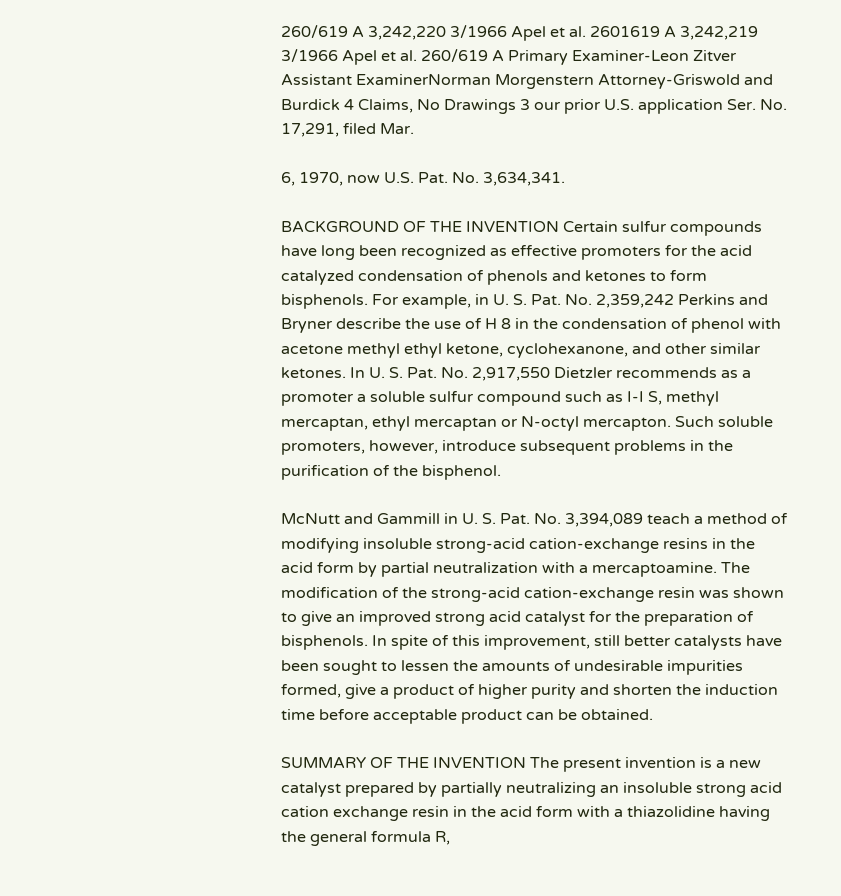260/619 A 3,242,220 3/1966 Apel et al. 2601619 A 3,242,219 3/1966 Apel et al. 260/619 A Primary Examiner-Leon Zitver Assistant ExaminerNorman Morgenstern Attorney-Griswold and Burdick 4 Claims, No Drawings 3 our prior U.S. application Ser. No. 17,291, filed Mar.

6, 1970, now U.S. Pat. No. 3,634,341.

BACKGROUND OF THE INVENTION Certain sulfur compounds have long been recognized as effective promoters for the acid catalyzed condensation of phenols and ketones to form bisphenols. For example, in U. S. Pat. No. 2,359,242 Perkins and Bryner describe the use of H 8 in the condensation of phenol with acetone methyl ethyl ketone, cyclohexanone, and other similar ketones. In U. S. Pat. No. 2,917,550 Dietzler recommends as a promoter a soluble sulfur compound such as I-I S, methyl mercaptan, ethyl mercaptan or N-octyl mercapton. Such soluble promoters, however, introduce subsequent problems in the purification of the bisphenol.

McNutt and Gammill in U. S. Pat. No. 3,394,089 teach a method of modifying insoluble strong-acid cation-exchange resins in the acid form by partial neutralization with a mercaptoamine. The modification of the strong-acid cation-exchange resin was shown to give an improved strong acid catalyst for the preparation of bisphenols. In spite of this improvement, still better catalysts have been sought to lessen the amounts of undesirable impurities formed, give a product of higher purity and shorten the induction time before acceptable product can be obtained.

SUMMARY OF THE INVENTION The present invention is a new catalyst prepared by partially neutralizing an insoluble strong acid cation exchange resin in the acid form with a thiazolidine having the general formula R,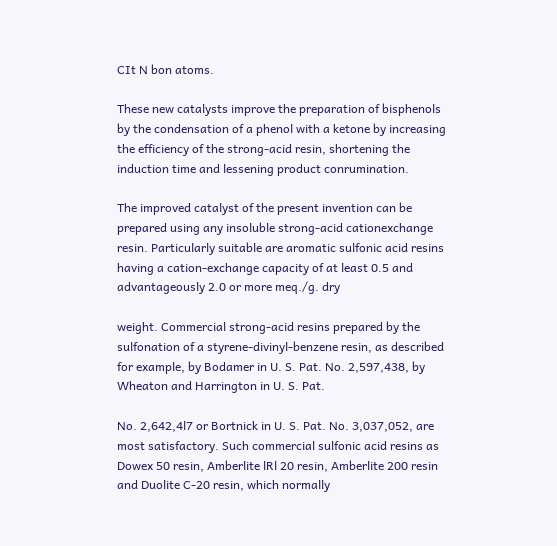CIt N bon atoms.

These new catalysts improve the preparation of bisphenols by the condensation of a phenol with a ketone by increasing the efficiency of the strong-acid resin, shortening the induction time and lessening product conrumination.

The improved catalyst of the present invention can be prepared using any insoluble strong-acid cationexchange resin. Particularly suitable are aromatic sulfonic acid resins having a cation-exchange capacity of at least 0.5 and advantageously 2.0 or more meq./g. dry

weight. Commercial strong-acid resins prepared by the sulfonation of a styrene-divinyl-benzene resin, as described for example, by Bodamer in U. S. Pat. No. 2,597,438, by Wheaton and Harrington in U. S. Pat.

No. 2,642,4l7 or Bortnick in U. S. Pat. No. 3,037,052, are most satisfactory. Such commercial sulfonic acid resins as Dowex 50 resin, Amberlite lRl 20 resin, Amberlite 200 resin and Duolite C-20 resin, which normally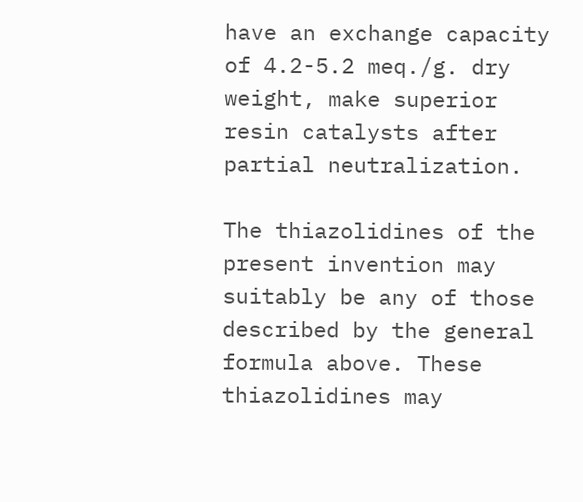have an exchange capacity of 4.2-5.2 meq./g. dry weight, make superior resin catalysts after partial neutralization.

The thiazolidines of the present invention may suitably be any of those described by the general formula above. These thiazolidines may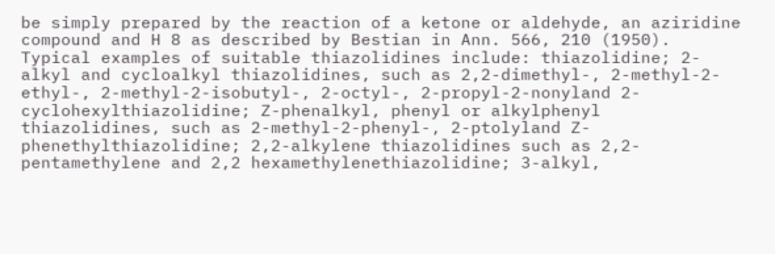be simply prepared by the reaction of a ketone or aldehyde, an aziridine compound and H 8 as described by Bestian in Ann. 566, 210 (1950). Typical examples of suitable thiazolidines include: thiazolidine; 2-alkyl and cycloalkyl thiazolidines, such as 2,2-dimethyl-, 2-methyl-2-ethyl-, 2-methyl-2-isobutyl-, 2-octyl-, 2-propyl-2-nonyland 2-cyclohexylthiazolidine; Z-phenalkyl, phenyl or alkylphenyl thiazolidines, such as 2-methyl-2-phenyl-, 2-ptolyland Z-phenethylthiazolidine; 2,2-alkylene thiazolidines such as 2,2-pentamethylene and 2,2 hexamethylenethiazolidine; 3-alkyl,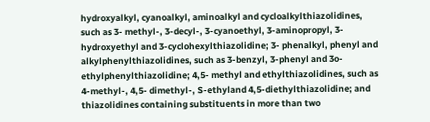hydroxyalkyl, cyanoalkyl, aminoalkyl and cycloalkylthiazolidines, such as 3- methyl-, 3-decyl-, 3-cyanoethyl, 3-aminopropyl, 3- hydroxyethyl and 3-cyclohexylthiazolidine; 3- phenalkyl, phenyl and alkylphenylthiazolidines, such as 3-benzyl, 3-phenyl and 3o-ethylphenylthiazolidine; 4,5- methyl and ethylthiazolidines, such as 4-methyl-, 4,5- dimethyl-, S-ethyland 4,5-diethylthiazolidine; and thiazolidines containing substituents in more than two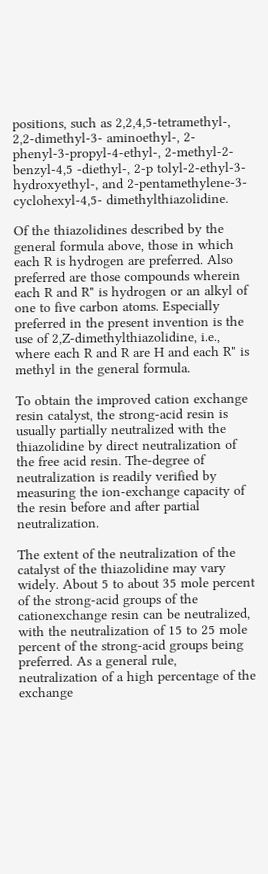positions, such as 2,2,4,5-tetramethyl-, 2,2-dimethyl-3- aminoethyl-, 2-phenyl-3-propyl-4-ethyl-, 2-methyl-2- benzyl-4,5 -diethyl-, 2-p tolyl-2-ethyl-3-hydroxyethyl-, and 2-pentamethylene-3-cyclohexyl-4,5- dimethylthiazolidine.

Of the thiazolidines described by the general formula above, those in which each R is hydrogen are preferred. Also preferred are those compounds wherein each R and R" is hydrogen or an alkyl of one to five carbon atoms. Especially preferred in the present invention is the use of 2,Z-dimethylthiazolidine, i.e., where each R and R are H and each R" is methyl in the general formula.

To obtain the improved cation exchange resin catalyst, the strong-acid resin is usually partially neutralized with the thiazolidine by direct neutralization of the free acid resin. The-degree of neutralization is readily verified by measuring the ion-exchange capacity of the resin before and after partial neutralization.

The extent of the neutralization of the catalyst of the thiazolidine may vary widely. About 5 to about 35 mole percent of the strong-acid groups of the cationexchange resin can be neutralized, with the neutralization of 15 to 25 mole percent of the strong-acid groups being preferred. As a general rule, neutralization of a high percentage of the exchange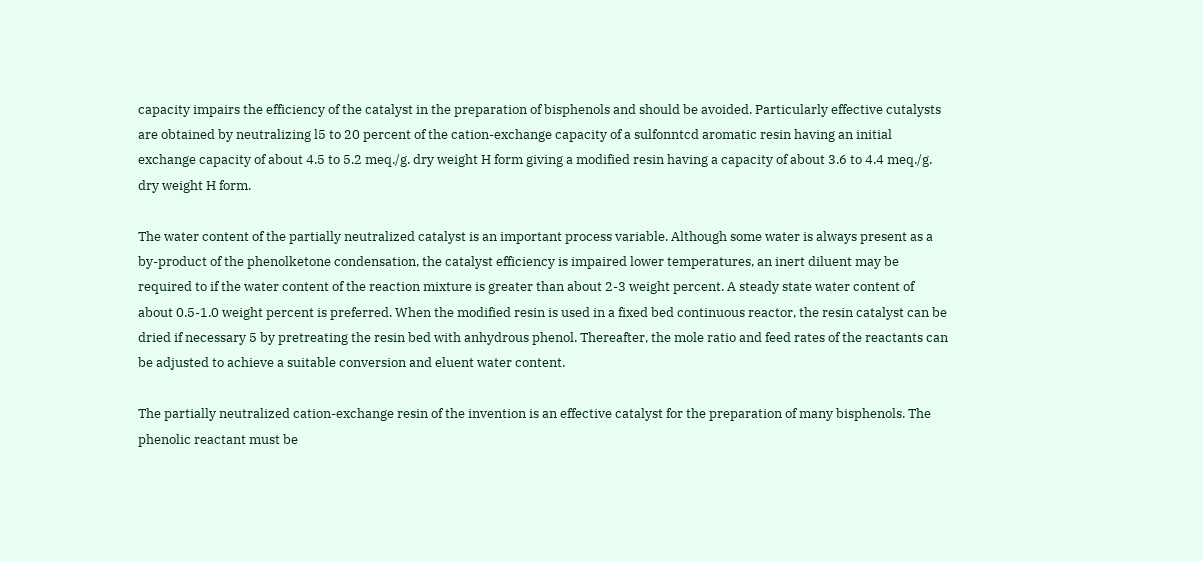capacity impairs the efficiency of the catalyst in the preparation of bisphenols and should be avoided. Particularly effective cutalysts are obtained by neutralizing l5 to 20 percent of the cation-exchange capacity of a sulfonntcd aromatic resin having an initial exchange capacity of about 4.5 to 5.2 meq./g. dry weight H form giving a modified resin having a capacity of about 3.6 to 4.4 meq./g. dry weight H form.

The water content of the partially neutralized catalyst is an important process variable. Although some water is always present as a by-product of the phenolketone condensation, the catalyst efficiency is impaired lower temperatures, an inert diluent may be required to if the water content of the reaction mixture is greater than about 2-3 weight percent. A steady state water content of about 0.5-1.0 weight percent is preferred. When the modified resin is used in a fixed bed continuous reactor, the resin catalyst can be dried if necessary 5 by pretreating the resin bed with anhydrous phenol. Thereafter, the mole ratio and feed rates of the reactants can be adjusted to achieve a suitable conversion and eluent water content.

The partially neutralized cation-exchange resin of the invention is an effective catalyst for the preparation of many bisphenols. The phenolic reactant must be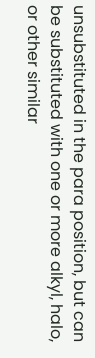unsubstituted in the para position, but can be substituted with one or more alkyl, halo, or other similar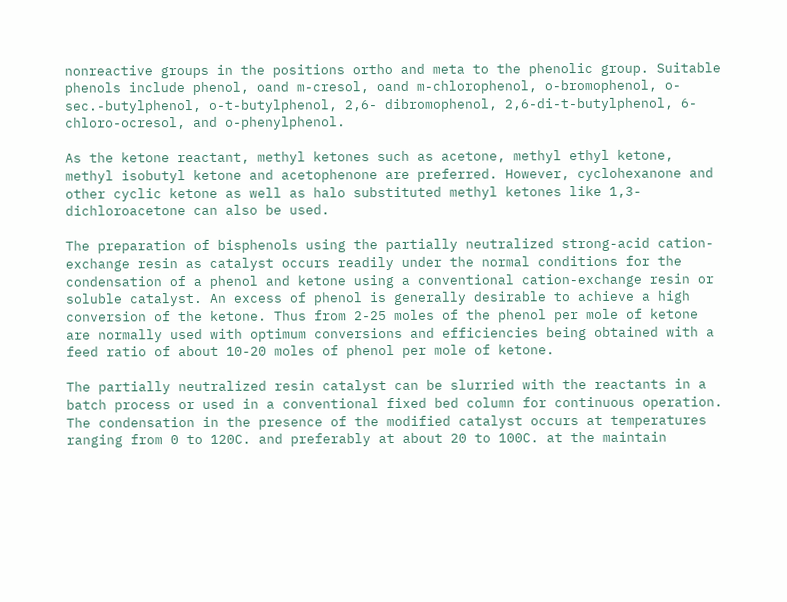nonreactive groups in the positions ortho and meta to the phenolic group. Suitable phenols include phenol, oand m-cresol, oand m-chlorophenol, o-bromophenol, o-sec.-butylphenol, o-t-butylphenol, 2,6- dibromophenol, 2,6-di-t-butylphenol, 6-chloro-ocresol, and o-phenylphenol.

As the ketone reactant, methyl ketones such as acetone, methyl ethyl ketone, methyl isobutyl ketone and acetophenone are preferred. However, cyclohexanone and other cyclic ketone as well as halo substituted methyl ketones like 1,3-dichloroacetone can also be used.

The preparation of bisphenols using the partially neutralized strong-acid cation-exchange resin as catalyst occurs readily under the normal conditions for the condensation of a phenol and ketone using a conventional cation-exchange resin or soluble catalyst. An excess of phenol is generally desirable to achieve a high conversion of the ketone. Thus from 2-25 moles of the phenol per mole of ketone are normally used with optimum conversions and efficiencies being obtained with a feed ratio of about 10-20 moles of phenol per mole of ketone.

The partially neutralized resin catalyst can be slurried with the reactants in a batch process or used in a conventional fixed bed column for continuous operation. The condensation in the presence of the modified catalyst occurs at temperatures ranging from 0 to 120C. and preferably at about 20 to 100C. at the maintain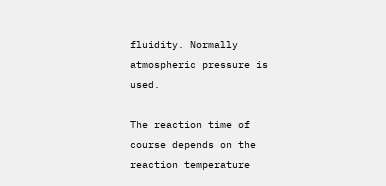fluidity. Normally atmospheric pressure is used.

The reaction time of course depends on the reaction temperature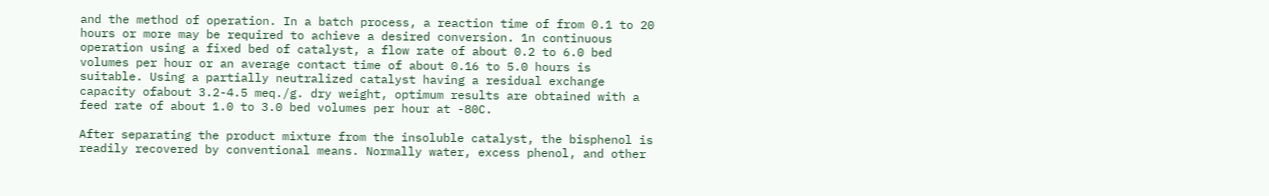and the method of operation. In a batch process, a reaction time of from 0.1 to 20 hours or more may be required to achieve a desired conversion. 1n continuous operation using a fixed bed of catalyst, a flow rate of about 0.2 to 6.0 bed volumes per hour or an average contact time of about 0.16 to 5.0 hours is suitable. Using a partially neutralized catalyst having a residual exchange capacity ofabout 3.2-4.5 meq./g. dry weight, optimum results are obtained with a feed rate of about 1.0 to 3.0 bed volumes per hour at -80C.

After separating the product mixture from the insoluble catalyst, the bisphenol is readily recovered by conventional means. Normally water, excess phenol, and other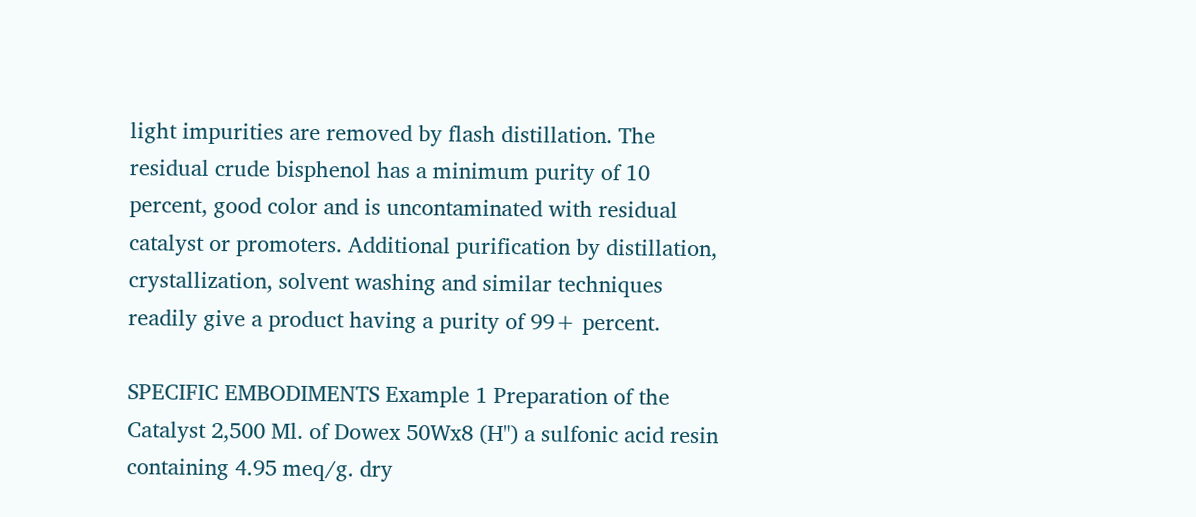light impurities are removed by flash distillation. The residual crude bisphenol has a minimum purity of 10 percent, good color and is uncontaminated with residual catalyst or promoters. Additional purification by distillation, crystallization, solvent washing and similar techniques readily give a product having a purity of 99+ percent.

SPECIFIC EMBODIMENTS Example 1 Preparation of the Catalyst 2,500 Ml. of Dowex 50Wx8 (H") a sulfonic acid resin containing 4.95 meq/g. dry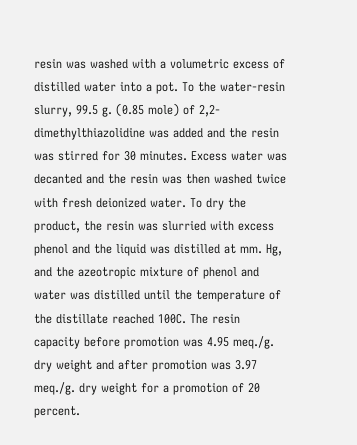resin was washed with a volumetric excess of distilled water into a pot. To the water-resin slurry, 99.5 g. (0.85 mole) of 2,2- dimethylthiazolidine was added and the resin was stirred for 30 minutes. Excess water was decanted and the resin was then washed twice with fresh deionized water. To dry the product, the resin was slurried with excess phenol and the liquid was distilled at mm. Hg, and the azeotropic mixture of phenol and water was distilled until the temperature of the distillate reached 100C. The resin capacity before promotion was 4.95 meq./g. dry weight and after promotion was 3.97 meq./g. dry weight for a promotion of 20 percent.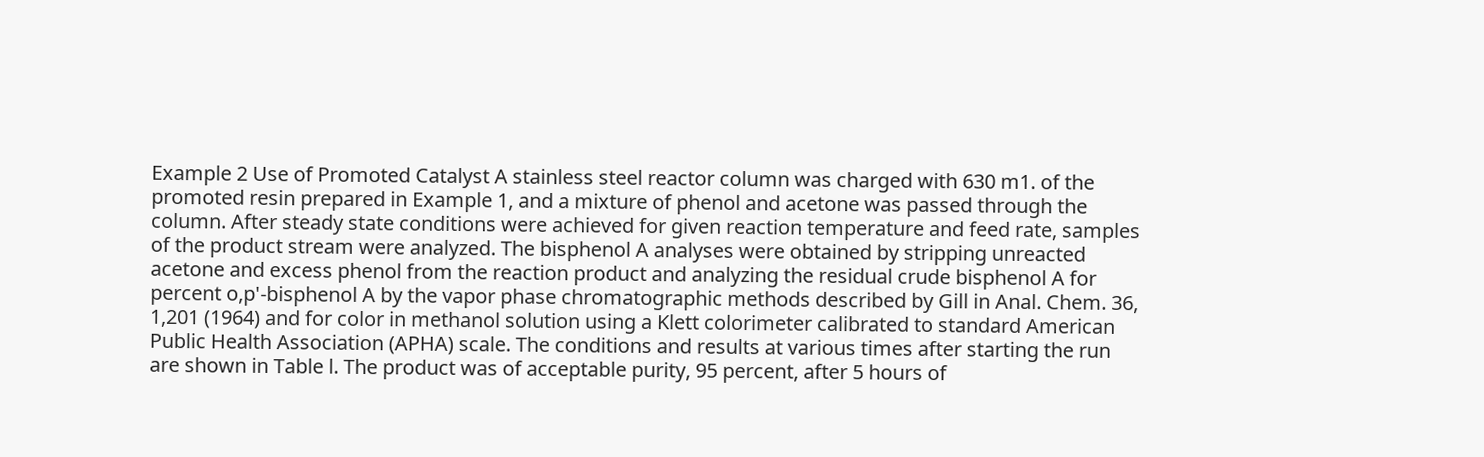Example 2 Use of Promoted Catalyst A stainless steel reactor column was charged with 630 m1. of the promoted resin prepared in Example 1, and a mixture of phenol and acetone was passed through the column. After steady state conditions were achieved for given reaction temperature and feed rate, samples of the product stream were analyzed. The bisphenol A analyses were obtained by stripping unreacted acetone and excess phenol from the reaction product and analyzing the residual crude bisphenol A for percent o,p'-bisphenol A by the vapor phase chromatographic methods described by Gill in Anal. Chem. 36, 1,201 (1964) and for color in methanol solution using a Klett colorimeter calibrated to standard American Public Health Association (APHA) scale. The conditions and results at various times after starting the run are shown in Table l. The product was of acceptable purity, 95 percent, after 5 hours of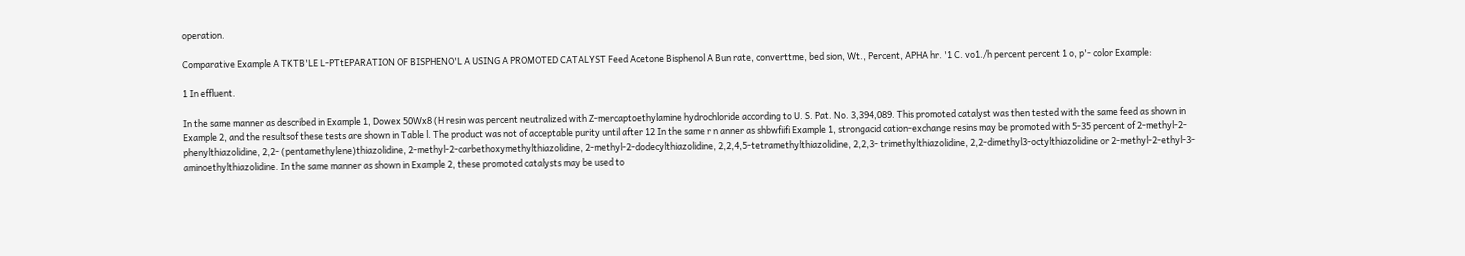operation.

Comparative Example A TKTB'LE L-PTtEPARATION OF BISPHENO'L A USING A PROMOTED CATALYST Feed Acetone Bisphenol A Bun rate, converttme, bed sion, Wt., Percent, APHA hr. '1 C. vo1./h percent percent 1 o, p'- color Example:

1 In effluent.

In the same manner as described in Example 1, Dowex 50Wx8 (H resin was percent neutralized with Z-mercaptoethylamine hydrochloride according to U. S. Pat. No. 3,394,089. This promoted catalyst was then tested with the same feed as shown in Example 2, and the resultsof these tests are shown in Table l. The product was not of acceptable purity until after 12 In the same r n anner as shbwfiifi Example 1, strongacid cation-exchange resins may be promoted with 5-35 percent of 2-methyl-2-phenylthiazolidine, 2,2- (pentamethylene)thiazolidine, 2-methyl-2-carbethoxymethylthiazolidine, 2-methyl-2-dodecylthiazolidine, 2,2,4,5-tetramethylthiazolidine, 2,2,3- trimethylthiazolidine, 2,2-dimethyl3-octylthiazolidine or 2-methyl-2-ethyl-3-aminoethylthiazolidine. In the same manner as shown in Example 2, these promoted catalysts may be used to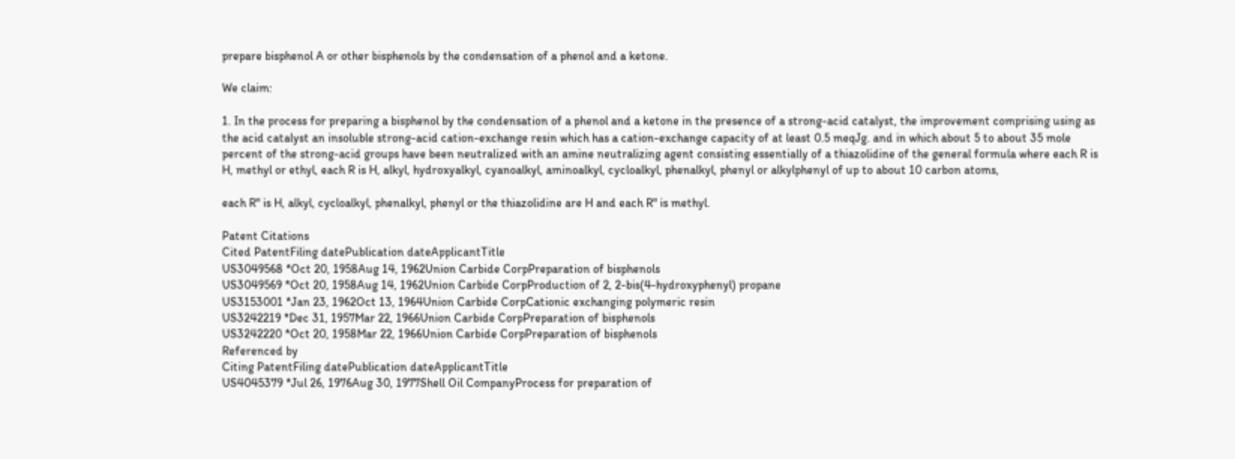prepare bisphenol A or other bisphenols by the condensation of a phenol and a ketone.

We claim:

1. In the process for preparing a bisphenol by the condensation of a phenol and a ketone in the presence of a strong-acid catalyst, the improvement comprising using as the acid catalyst an insoluble strong-acid cation-exchange resin which has a cation-exchange capacity of at least 0.5 meqJg. and in which about 5 to about 35 mole percent of the strong-acid groups have been neutralized with an amine neutralizing agent consisting essentially of a thiazolidine of the general formula where each R is H, methyl or ethyl, each R is H, alkyl, hydroxyalkyl, cyanoalkyl, aminoalkyl, cycloalkyl, phenalkyl, phenyl or alkylphenyl of up to about 10 carbon atoms,

each R" is H, alkyl, cycloalkyl, phenalkyl, phenyl or the thiazolidine are H and each R" is methyl.

Patent Citations
Cited PatentFiling datePublication dateApplicantTitle
US3049568 *Oct 20, 1958Aug 14, 1962Union Carbide CorpPreparation of bisphenols
US3049569 *Oct 20, 1958Aug 14, 1962Union Carbide CorpProduction of 2, 2-bis(4-hydroxyphenyl) propane
US3153001 *Jan 23, 1962Oct 13, 1964Union Carbide CorpCationic exchanging polymeric resin
US3242219 *Dec 31, 1957Mar 22, 1966Union Carbide CorpPreparation of bisphenols
US3242220 *Oct 20, 1958Mar 22, 1966Union Carbide CorpPreparation of bisphenols
Referenced by
Citing PatentFiling datePublication dateApplicantTitle
US4045379 *Jul 26, 1976Aug 30, 1977Shell Oil CompanyProcess for preparation of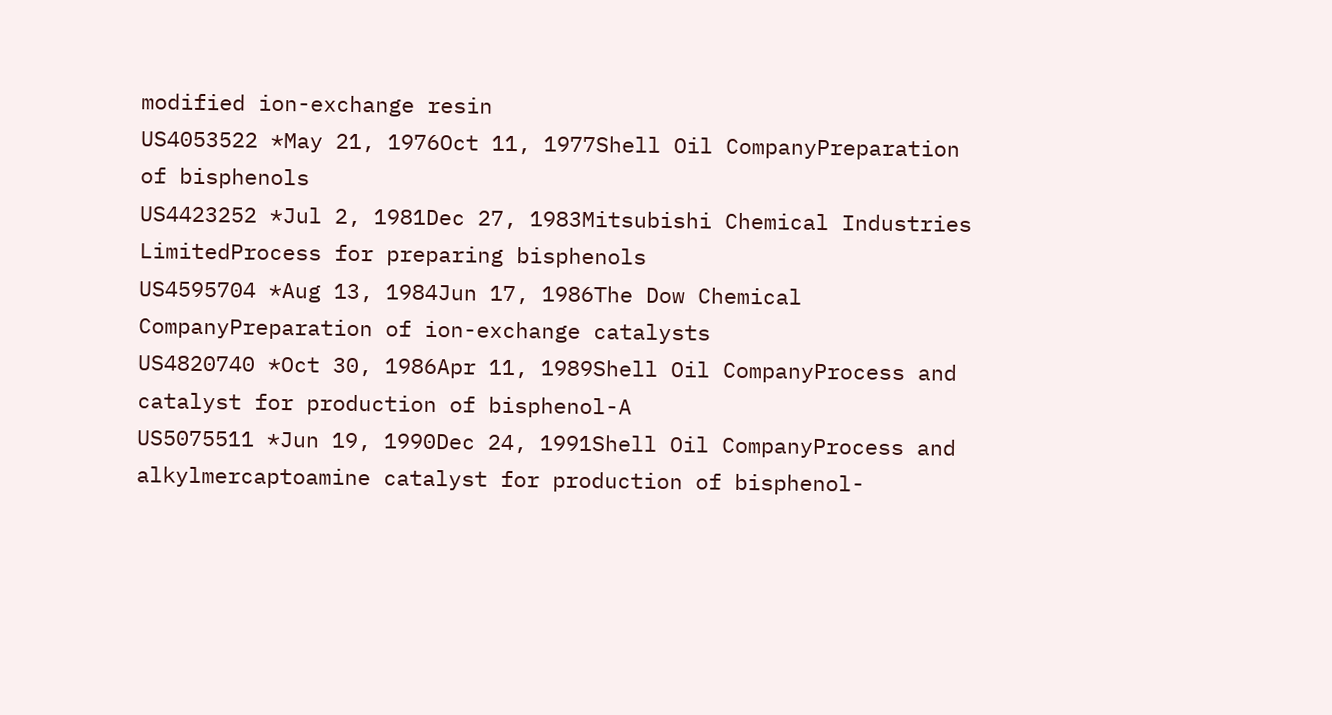modified ion-exchange resin
US4053522 *May 21, 1976Oct 11, 1977Shell Oil CompanyPreparation of bisphenols
US4423252 *Jul 2, 1981Dec 27, 1983Mitsubishi Chemical Industries LimitedProcess for preparing bisphenols
US4595704 *Aug 13, 1984Jun 17, 1986The Dow Chemical CompanyPreparation of ion-exchange catalysts
US4820740 *Oct 30, 1986Apr 11, 1989Shell Oil CompanyProcess and catalyst for production of bisphenol-A
US5075511 *Jun 19, 1990Dec 24, 1991Shell Oil CompanyProcess and alkylmercaptoamine catalyst for production of bisphenol-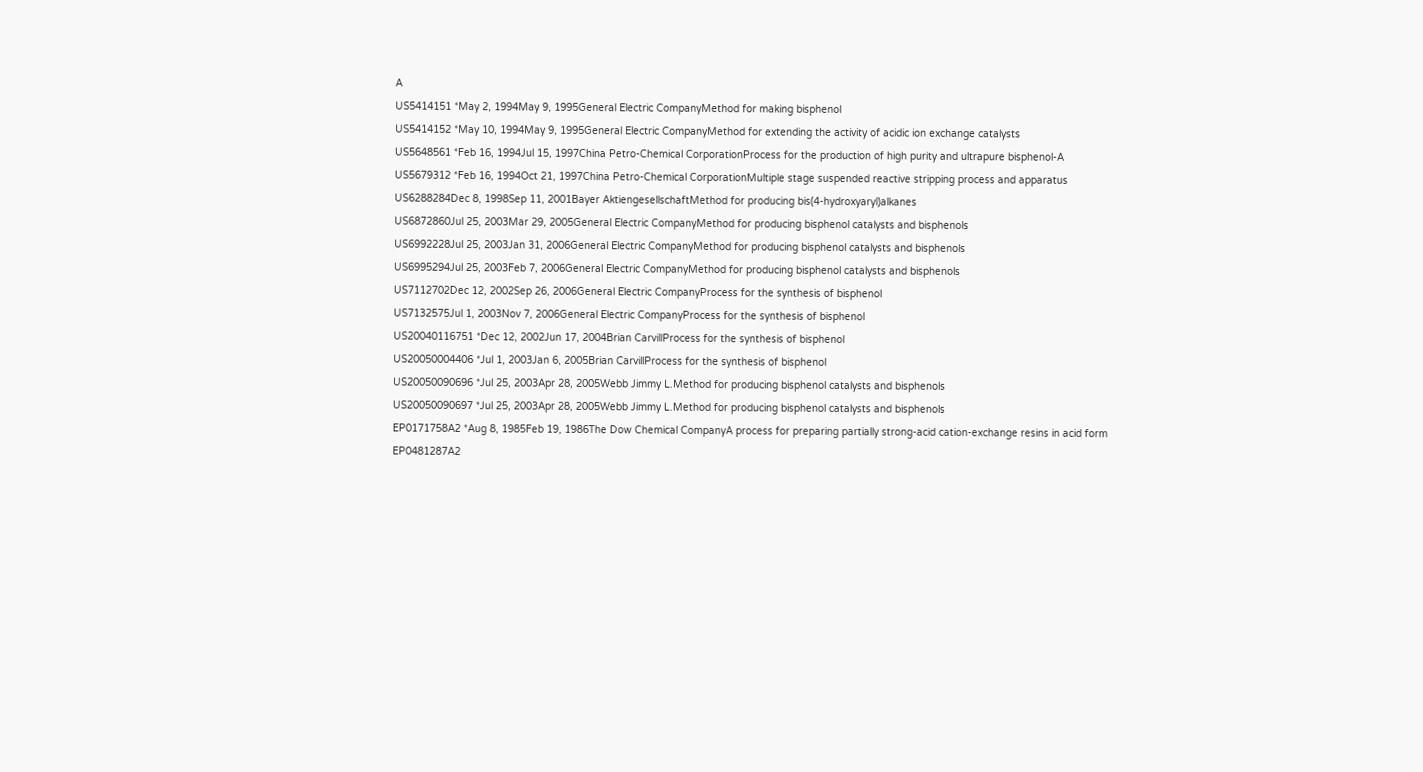A
US5414151 *May 2, 1994May 9, 1995General Electric CompanyMethod for making bisphenol
US5414152 *May 10, 1994May 9, 1995General Electric CompanyMethod for extending the activity of acidic ion exchange catalysts
US5648561 *Feb 16, 1994Jul 15, 1997China Petro-Chemical CorporationProcess for the production of high purity and ultrapure bisphenol-A
US5679312 *Feb 16, 1994Oct 21, 1997China Petro-Chemical CorporationMultiple stage suspended reactive stripping process and apparatus
US6288284Dec 8, 1998Sep 11, 2001Bayer AktiengesellschaftMethod for producing bis(4-hydroxyaryl)alkanes
US6872860Jul 25, 2003Mar 29, 2005General Electric CompanyMethod for producing bisphenol catalysts and bisphenols
US6992228Jul 25, 2003Jan 31, 2006General Electric CompanyMethod for producing bisphenol catalysts and bisphenols
US6995294Jul 25, 2003Feb 7, 2006General Electric CompanyMethod for producing bisphenol catalysts and bisphenols
US7112702Dec 12, 2002Sep 26, 2006General Electric CompanyProcess for the synthesis of bisphenol
US7132575Jul 1, 2003Nov 7, 2006General Electric CompanyProcess for the synthesis of bisphenol
US20040116751 *Dec 12, 2002Jun 17, 2004Brian CarvillProcess for the synthesis of bisphenol
US20050004406 *Jul 1, 2003Jan 6, 2005Brian CarvillProcess for the synthesis of bisphenol
US20050090696 *Jul 25, 2003Apr 28, 2005Webb Jimmy L.Method for producing bisphenol catalysts and bisphenols
US20050090697 *Jul 25, 2003Apr 28, 2005Webb Jimmy L.Method for producing bisphenol catalysts and bisphenols
EP0171758A2 *Aug 8, 1985Feb 19, 1986The Dow Chemical CompanyA process for preparing partially strong-acid cation-exchange resins in acid form
EP0481287A2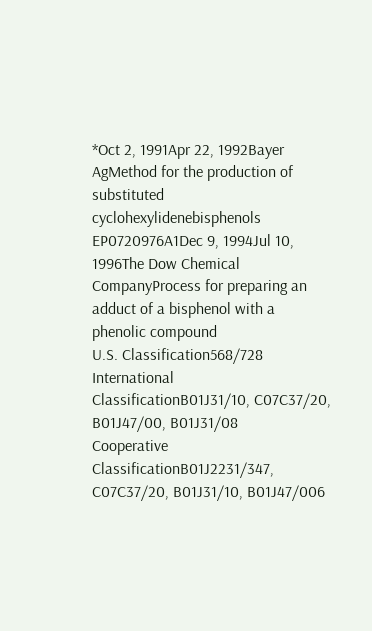*Oct 2, 1991Apr 22, 1992Bayer AgMethod for the production of substituted cyclohexylidenebisphenols
EP0720976A1Dec 9, 1994Jul 10, 1996The Dow Chemical CompanyProcess for preparing an adduct of a bisphenol with a phenolic compound
U.S. Classification568/728
International ClassificationB01J31/10, C07C37/20, B01J47/00, B01J31/08
Cooperative ClassificationB01J2231/347, C07C37/20, B01J31/10, B01J47/006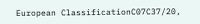European ClassificationC07C37/20,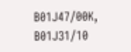B01J47/00K, B01J31/10